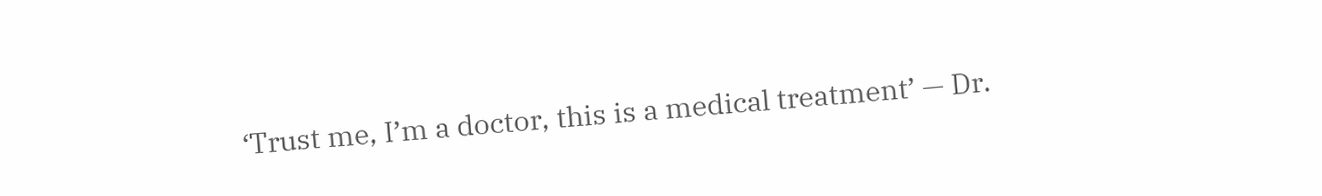‘Trust me, I’m a doctor, this is a medical treatment’ — Dr.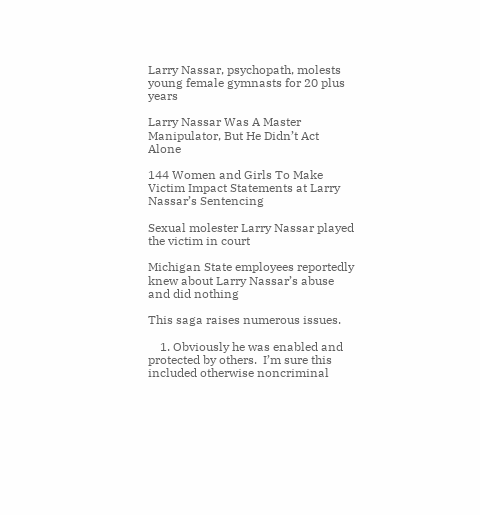Larry Nassar, psychopath, molests young female gymnasts for 20 plus years

Larry Nassar Was A Master Manipulator, But He Didn’t Act Alone

144 Women and Girls To Make Victim Impact Statements at Larry Nassar’s Sentencing

Sexual molester Larry Nassar played the victim in court

Michigan State employees reportedly knew about Larry Nassar’s abuse and did nothing

This saga raises numerous issues.

    1. Obviously he was enabled and protected by others.  I’m sure this included otherwise noncriminal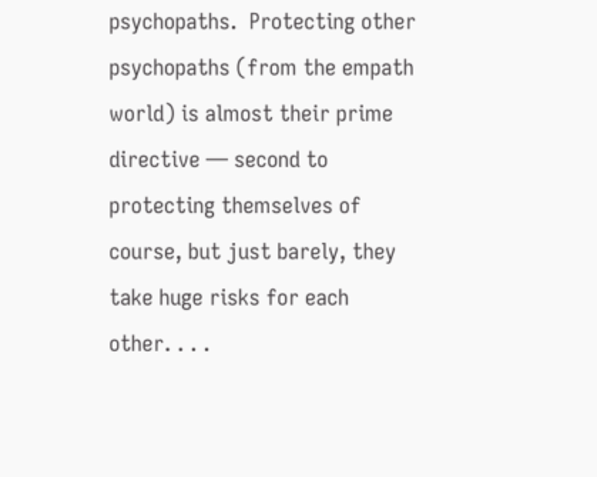psychopaths.  Protecting other psychopaths (from the empath world) is almost their prime directive — second to protecting themselves of course, but just barely, they take huge risks for each other. . . .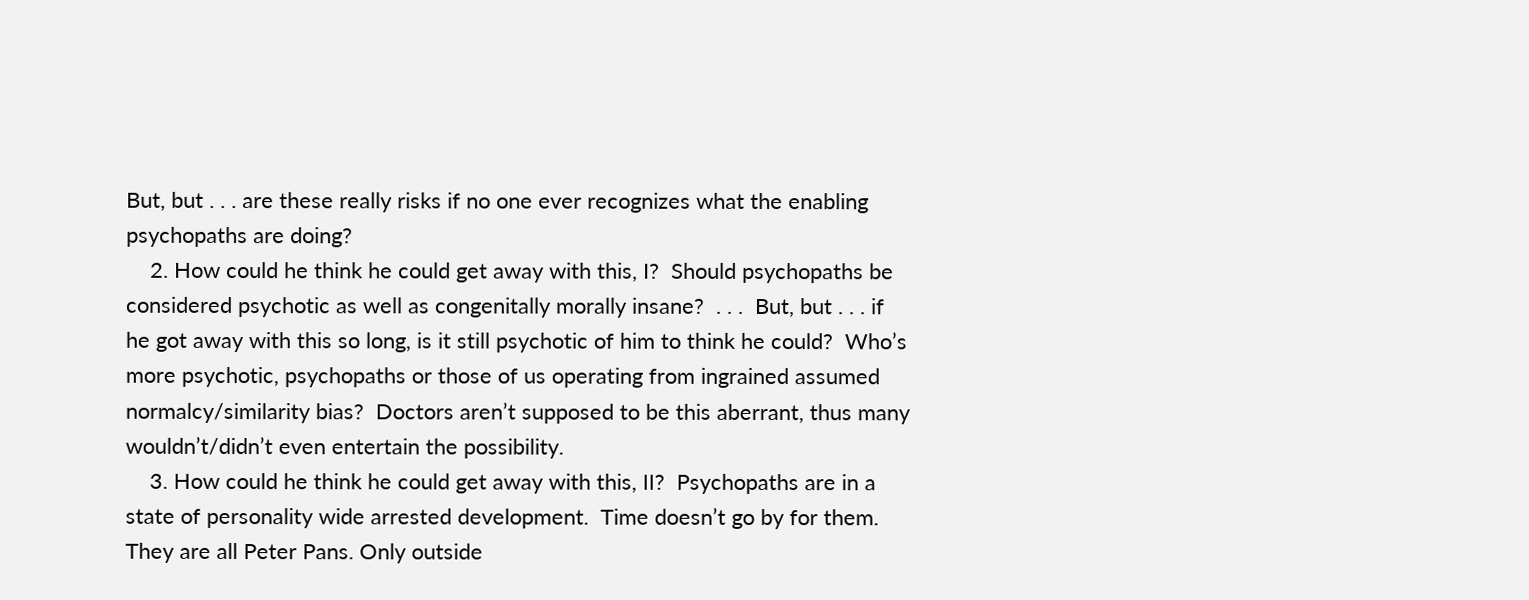But, but . . . are these really risks if no one ever recognizes what the enabling psychopaths are doing?
    2. How could he think he could get away with this, I?  Should psychopaths be considered psychotic as well as congenitally morally insane?  . . .  But, but . . . if he got away with this so long, is it still psychotic of him to think he could?  Who’s more psychotic, psychopaths or those of us operating from ingrained assumed normalcy/similarity bias?  Doctors aren’t supposed to be this aberrant, thus many wouldn’t/didn’t even entertain the possibility.
    3. How could he think he could get away with this, II?  Psychopaths are in a state of personality wide arrested development.  Time doesn’t go by for them.  They are all Peter Pans. Only outside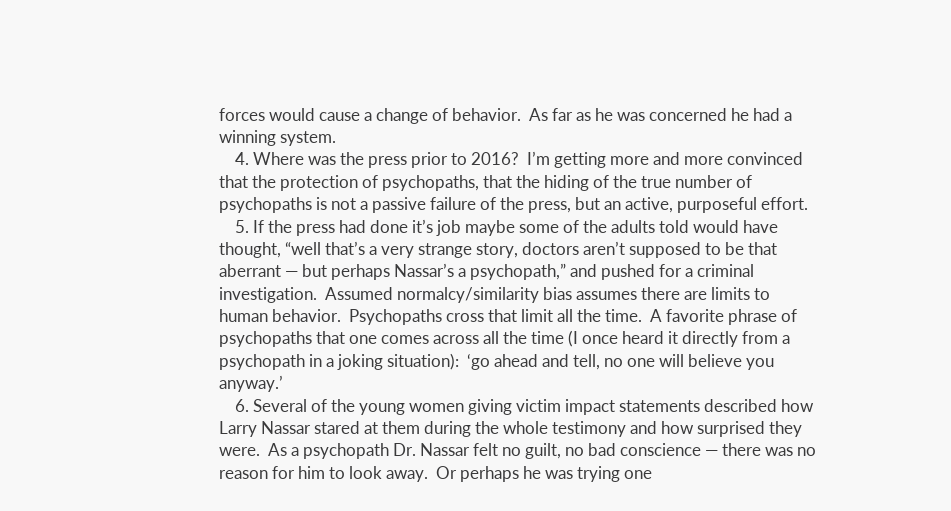forces would cause a change of behavior.  As far as he was concerned he had a winning system.
    4. Where was the press prior to 2016?  I’m getting more and more convinced that the protection of psychopaths, that the hiding of the true number of psychopaths is not a passive failure of the press, but an active, purposeful effort.
    5. If the press had done it’s job maybe some of the adults told would have thought, “well that’s a very strange story, doctors aren’t supposed to be that aberrant — but perhaps Nassar’s a psychopath,” and pushed for a criminal investigation.  Assumed normalcy/similarity bias assumes there are limits to human behavior.  Psychopaths cross that limit all the time.  A favorite phrase of psychopaths that one comes across all the time (I once heard it directly from a psychopath in a joking situation):  ‘go ahead and tell, no one will believe you anyway.’
    6. Several of the young women giving victim impact statements described how Larry Nassar stared at them during the whole testimony and how surprised they were.  As a psychopath Dr. Nassar felt no guilt, no bad conscience — there was no reason for him to look away.  Or perhaps he was trying one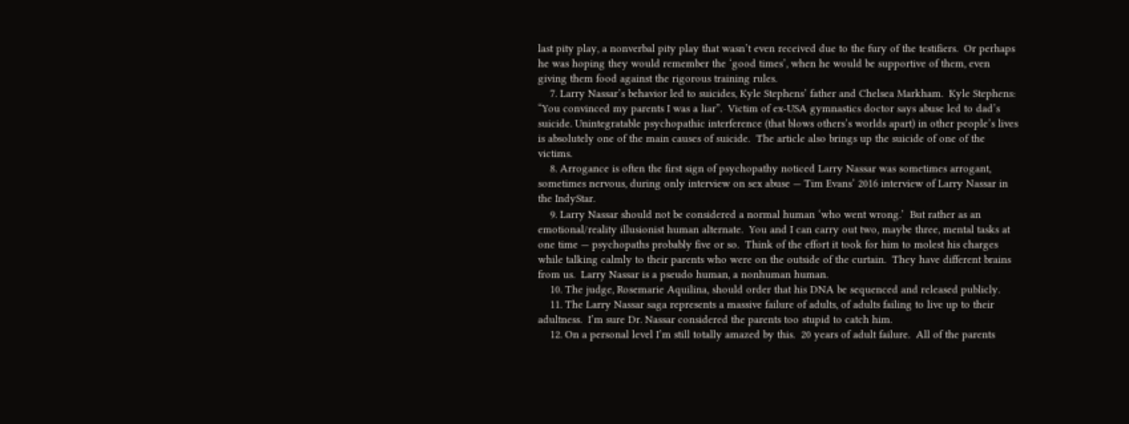last pity play, a nonverbal pity play that wasn’t even received due to the fury of the testifiers.  Or perhaps he was hoping they would remember the ‘good times’, when he would be supportive of them, even giving them food against the rigorous training rules.
    7. Larry Nassar’s behavior led to suicides, Kyle Stephens’ father and Chelsea Markham.  Kyle Stephens:  “You convinced my parents I was a liar”.  Victim of ex-USA gymnastics doctor says abuse led to dad’s suicide. Unintegratable psychopathic interference (that blows others’s worlds apart) in other people’s lives is absolutely one of the main causes of suicide.  The article also brings up the suicide of one of the victims.
    8. Arrogance is often the first sign of psychopathy noticed Larry Nassar was sometimes arrogant, sometimes nervous, during only interview on sex abuse — Tim Evans’ 2016 interview of Larry Nassar in the IndyStar.
    9. Larry Nassar should not be considered a normal human ‘who went wrong.’  But rather as an emotional/reality illusionist human alternate.  You and I can carry out two, maybe three, mental tasks at one time — psychopaths probably five or so.  Think of the effort it took for him to molest his charges while talking calmly to their parents who were on the outside of the curtain.  They have different brains from us.  Larry Nassar is a pseudo human, a nonhuman human.
    10. The judge, Rosemarie Aquilina, should order that his DNA be sequenced and released publicly.
    11. The Larry Nassar saga represents a massive failure of adults, of adults failing to live up to their adultness.  I’m sure Dr. Nassar considered the parents too stupid to catch him.
    12. On a personal level I’m still totally amazed by this.  20 years of adult failure.  All of the parents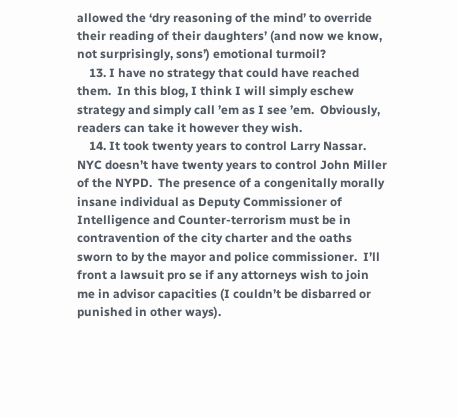allowed the ‘dry reasoning of the mind’ to override their reading of their daughters’ (and now we know, not surprisingly, sons’) emotional turmoil?
    13. I have no strategy that could have reached them.  In this blog, I think I will simply eschew strategy and simply call ’em as I see ’em.  Obviously, readers can take it however they wish.
    14. It took twenty years to control Larry Nassar.  NYC doesn’t have twenty years to control John Miller of the NYPD.  The presence of a congenitally morally insane individual as Deputy Commissioner of Intelligence and Counter-terrorism must be in contravention of the city charter and the oaths sworn to by the mayor and police commissioner.  I’ll front a lawsuit pro se if any attorneys wish to join me in advisor capacities (I couldn’t be disbarred or punished in other ways).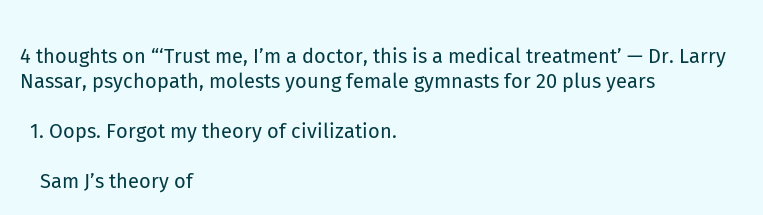4 thoughts on “‘Trust me, I’m a doctor, this is a medical treatment’ — Dr. Larry Nassar, psychopath, molests young female gymnasts for 20 plus years

  1. Oops. Forgot my theory of civilization.

    Sam J’s theory of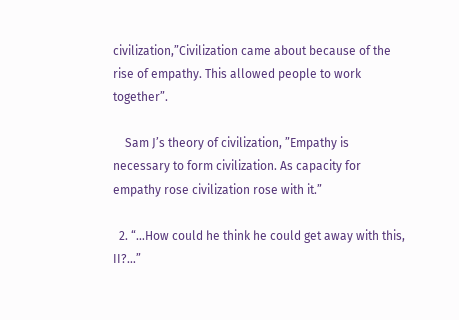civilization,”Civilization came about because of the rise of empathy. This allowed people to work together”.

    Sam J’s theory of civilization, ”Empathy is necessary to form civilization. As capacity for empathy rose civilization rose with it.”

  2. “…How could he think he could get away with this, II?…”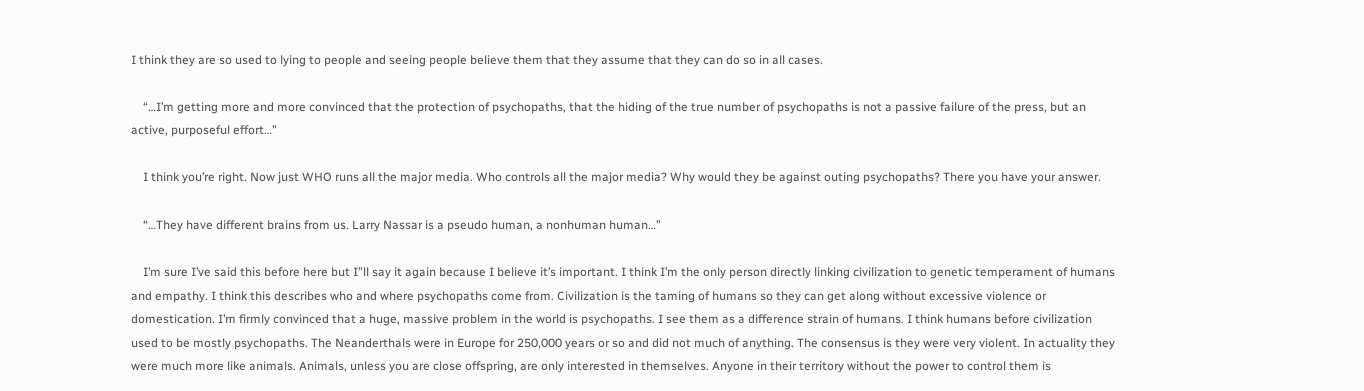I think they are so used to lying to people and seeing people believe them that they assume that they can do so in all cases.

    “…I’m getting more and more convinced that the protection of psychopaths, that the hiding of the true number of psychopaths is not a passive failure of the press, but an active, purposeful effort…”

    I think you’re right. Now just WHO runs all the major media. Who controls all the major media? Why would they be against outing psychopaths? There you have your answer.

    “…They have different brains from us. Larry Nassar is a pseudo human, a nonhuman human…”

    I’m sure I’ve said this before here but I”ll say it again because I believe it’s important. I think I’m the only person directly linking civilization to genetic temperament of humans and empathy. I think this describes who and where psychopaths come from. Civilization is the taming of humans so they can get along without excessive violence or domestication. I’m firmly convinced that a huge, massive problem in the world is psychopaths. I see them as a difference strain of humans. I think humans before civilization used to be mostly psychopaths. The Neanderthals were in Europe for 250,000 years or so and did not much of anything. The consensus is they were very violent. In actuality they were much more like animals. Animals, unless you are close offspring, are only interested in themselves. Anyone in their territory without the power to control them is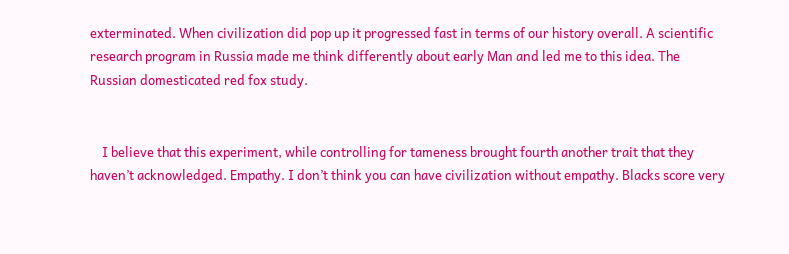exterminated. When civilization did pop up it progressed fast in terms of our history overall. A scientific research program in Russia made me think differently about early Man and led me to this idea. The Russian domesticated red fox study.


    I believe that this experiment, while controlling for tameness brought fourth another trait that they haven’t acknowledged. Empathy. I don’t think you can have civilization without empathy. Blacks score very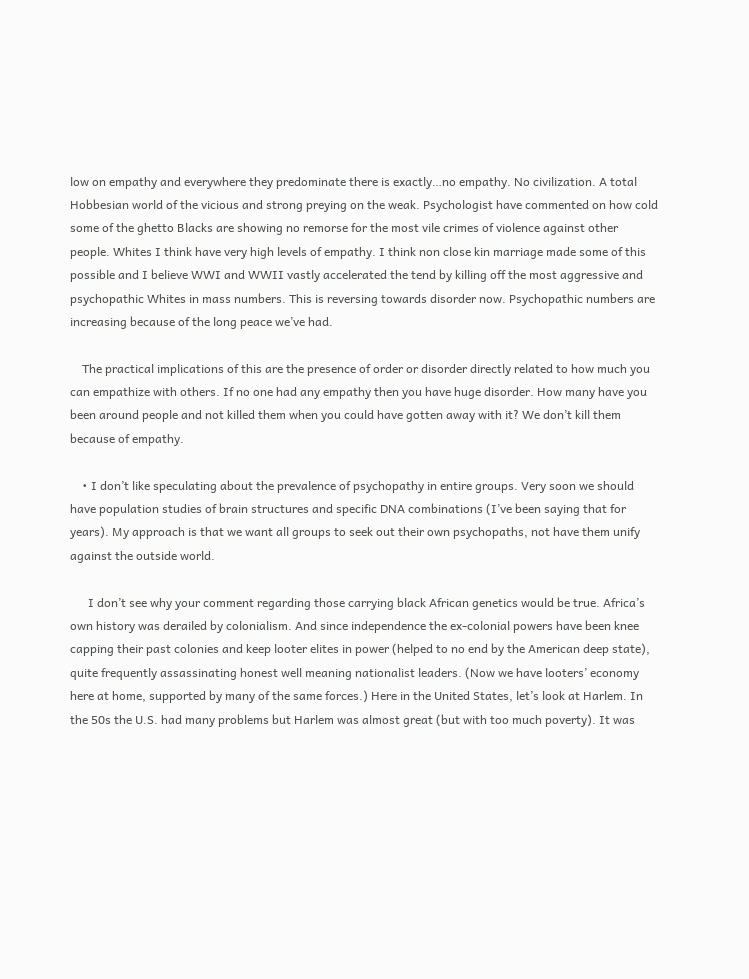low on empathy and everywhere they predominate there is exactly…no empathy. No civilization. A total Hobbesian world of the vicious and strong preying on the weak. Psychologist have commented on how cold some of the ghetto Blacks are showing no remorse for the most vile crimes of violence against other people. Whites I think have very high levels of empathy. I think non close kin marriage made some of this possible and I believe WWI and WWII vastly accelerated the tend by killing off the most aggressive and psychopathic Whites in mass numbers. This is reversing towards disorder now. Psychopathic numbers are increasing because of the long peace we’ve had.

    The practical implications of this are the presence of order or disorder directly related to how much you can empathize with others. If no one had any empathy then you have huge disorder. How many have you been around people and not killed them when you could have gotten away with it? We don’t kill them because of empathy.

    • I don’t like speculating about the prevalence of psychopathy in entire groups. Very soon we should have population studies of brain structures and specific DNA combinations (I’ve been saying that for years). My approach is that we want all groups to seek out their own psychopaths, not have them unify against the outside world.

      I don’t see why your comment regarding those carrying black African genetics would be true. Africa’s own history was derailed by colonialism. And since independence the ex-colonial powers have been knee capping their past colonies and keep looter elites in power (helped to no end by the American deep state), quite frequently assassinating honest well meaning nationalist leaders. (Now we have looters’ economy here at home, supported by many of the same forces.) Here in the United States, let’s look at Harlem. In the 50s the U.S. had many problems but Harlem was almost great (but with too much poverty). It was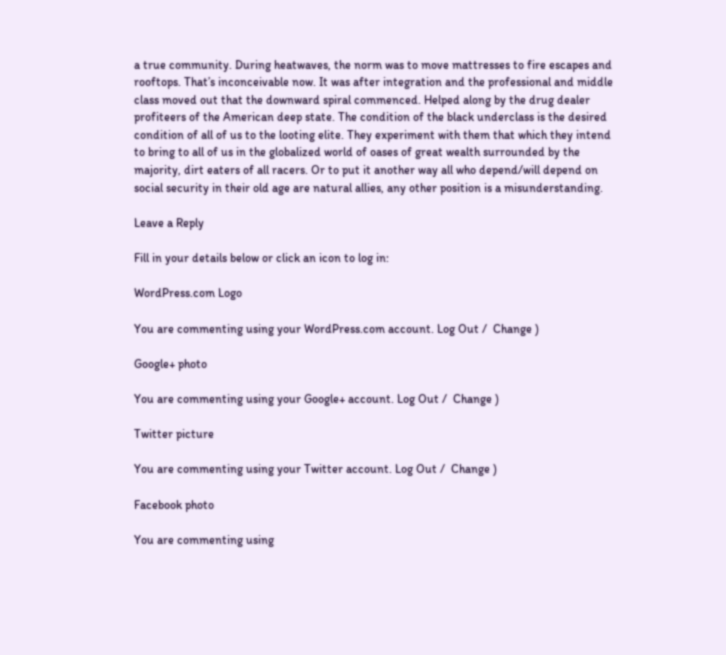a true community. During heatwaves, the norm was to move mattresses to fire escapes and rooftops. That’s inconceivable now. It was after integration and the professional and middle class moved out that the downward spiral commenced. Helped along by the drug dealer profiteers of the American deep state. The condition of the black underclass is the desired condition of all of us to the looting elite. They experiment with them that which they intend to bring to all of us in the globalized world of oases of great wealth surrounded by the majority, dirt eaters of all racers. Or to put it another way all who depend/will depend on social security in their old age are natural allies, any other position is a misunderstanding.

Leave a Reply

Fill in your details below or click an icon to log in:

WordPress.com Logo

You are commenting using your WordPress.com account. Log Out /  Change )

Google+ photo

You are commenting using your Google+ account. Log Out /  Change )

Twitter picture

You are commenting using your Twitter account. Log Out /  Change )

Facebook photo

You are commenting using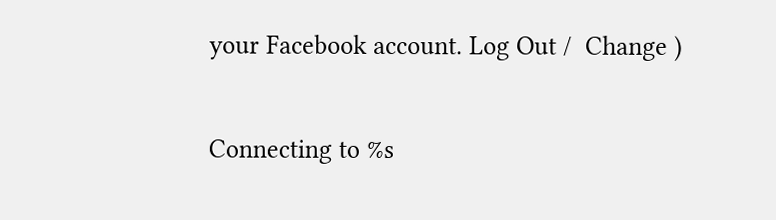your Facebook account. Log Out /  Change )

Connecting to %s